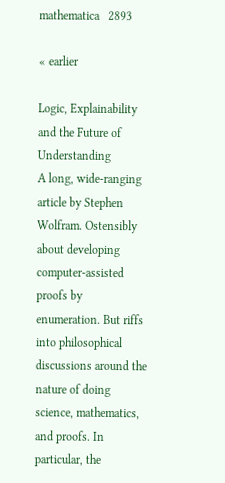mathematica   2893

« earlier

Logic, Explainability and the Future of Understanding
A long, wide-ranging article by Stephen Wolfram. Ostensibly about developing computer-assisted proofs by enumeration. But riffs into philosophical discussions around the nature of doing science, mathematics, and proofs. In particular, the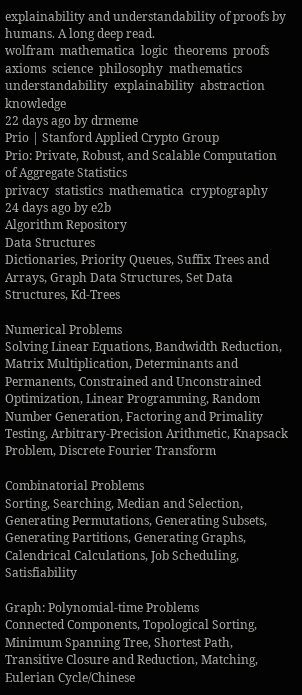explainability and understandability of proofs by humans. A long deep read.
wolfram  mathematica  logic  theorems  proofs  axioms  science  philosophy  mathematics  understandability  explainability  abstraction  knowledge
22 days ago by drmeme
Prio | Stanford Applied Crypto Group
Prio: Private, Robust, and Scalable Computation of Aggregate Statistics
privacy  statistics  mathematica  cryptography
24 days ago by e2b
Algorithm Repository
Data Structures
Dictionaries, Priority Queues, Suffix Trees and Arrays, Graph Data Structures, Set Data Structures, Kd-Trees

Numerical Problems
Solving Linear Equations, Bandwidth Reduction, Matrix Multiplication, Determinants and Permanents, Constrained and Unconstrained Optimization, Linear Programming, Random Number Generation, Factoring and Primality Testing, Arbitrary-Precision Arithmetic, Knapsack Problem, Discrete Fourier Transform

Combinatorial Problems
Sorting, Searching, Median and Selection, Generating Permutations, Generating Subsets, Generating Partitions, Generating Graphs, Calendrical Calculations, Job Scheduling, Satisfiability

Graph: Polynomial-time Problems
Connected Components, Topological Sorting, Minimum Spanning Tree, Shortest Path, Transitive Closure and Reduction, Matching, Eulerian Cycle/Chinese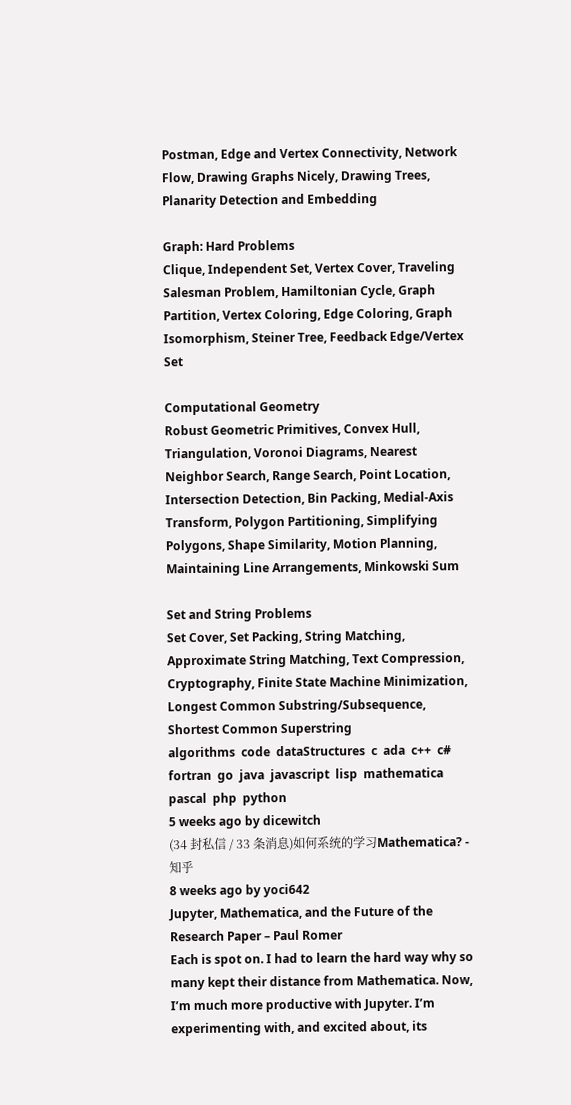Postman, Edge and Vertex Connectivity, Network Flow, Drawing Graphs Nicely, Drawing Trees, Planarity Detection and Embedding

Graph: Hard Problems
Clique, Independent Set, Vertex Cover, Traveling Salesman Problem, Hamiltonian Cycle, Graph Partition, Vertex Coloring, Edge Coloring, Graph Isomorphism, Steiner Tree, Feedback Edge/Vertex Set

Computational Geometry
Robust Geometric Primitives, Convex Hull, Triangulation, Voronoi Diagrams, Nearest Neighbor Search, Range Search, Point Location, Intersection Detection, Bin Packing, Medial-Axis Transform, Polygon Partitioning, Simplifying Polygons, Shape Similarity, Motion Planning, Maintaining Line Arrangements, Minkowski Sum

Set and String Problems
Set Cover, Set Packing, String Matching, Approximate String Matching, Text Compression, Cryptography, Finite State Machine Minimization, Longest Common Substring/Subsequence, Shortest Common Superstring
algorithms  code  dataStructures  c  ada  c++  c#  fortran  go  java  javascript  lisp  mathematica  pascal  php  python
5 weeks ago by dicewitch
(34 封私信 / 33 条消息)如何系统的学习Mathematica? - 知乎
8 weeks ago by yoci642
Jupyter, Mathematica, and the Future of the Research Paper – Paul Romer
Each is spot on. I had to learn the hard way why so many kept their distance from Mathematica. Now, I’m much more productive with Jupyter. I’m experimenting with, and excited about, its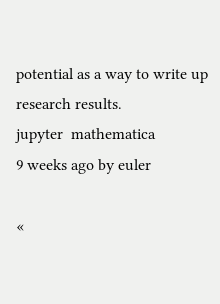potential as a way to write up research results.
jupyter  mathematica
9 weeks ago by euler

«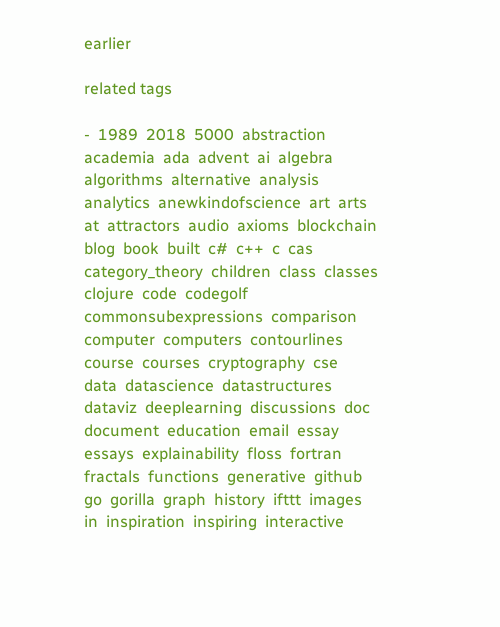earlier

related tags

-  1989  2018  5000  abstraction  academia  ada  advent  ai  algebra  algorithms  alternative  analysis  analytics  anewkindofscience  art  arts  at  attractors  audio  axioms  blockchain  blog  book  built  c#  c++  c  cas  category_theory  children  class  classes  clojure  code  codegolf  commonsubexpressions  comparison  computer  computers  contourlines  course  courses  cryptography  cse  data  datascience  datastructures  dataviz  deeplearning  discussions  doc  document  education  email  essay  essays  explainability  floss  fortran  fractals  functions  generative  github  go  gorilla  graph  history  ifttt  images  in  inspiration  inspiring  interactive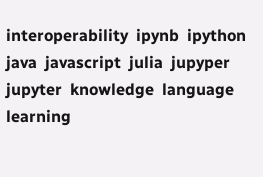interoperability  ipynb  ipython  java  javascript  julia  jupyper  jupyter  knowledge  language  learning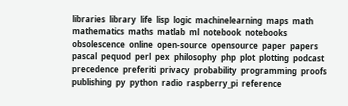libraries  library  life  lisp  logic  machinelearning  maps  math  mathematics  maths  matlab  ml  notebook  notebooks  obsolescence  online  open-source  opensource  paper  papers  pascal  pequod  perl  pex  philosophy  php  plot  plotting  podcast  precedence  preferiti  privacy  probability  programming  proofs  publishing  py  python  radio  raspberry_pi  reference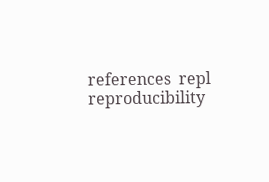references  repl  reproducibility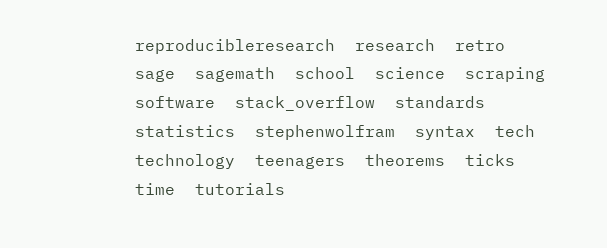reproducibleresearch  research  retro  sage  sagemath  school  science  scraping  software  stack_overflow  standards  statistics  stephenwolfram  syntax  tech  technology  teenagers  theorems  ticks  time  tutorials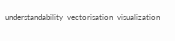understandability  vectorisation  visualization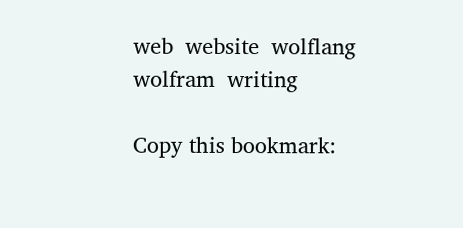web  website  wolflang  wolfram  writing

Copy this bookmark: